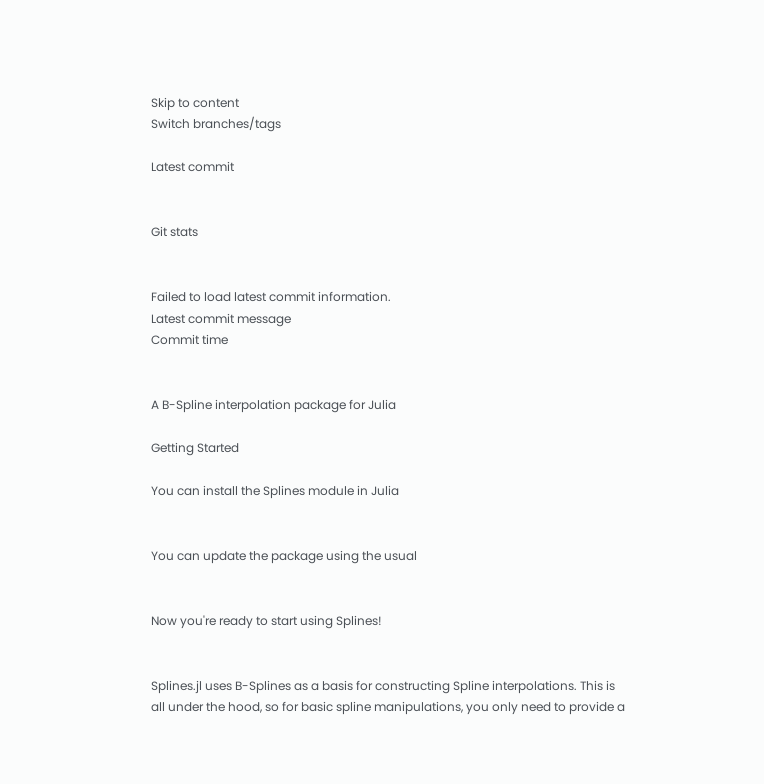Skip to content
Switch branches/tags

Latest commit


Git stats


Failed to load latest commit information.
Latest commit message
Commit time


A B-Spline interpolation package for Julia

Getting Started

You can install the Splines module in Julia


You can update the package using the usual


Now you're ready to start using Splines!


Splines.jl uses B-Splines as a basis for constructing Spline interpolations. This is all under the hood, so for basic spline manipulations, you only need to provide a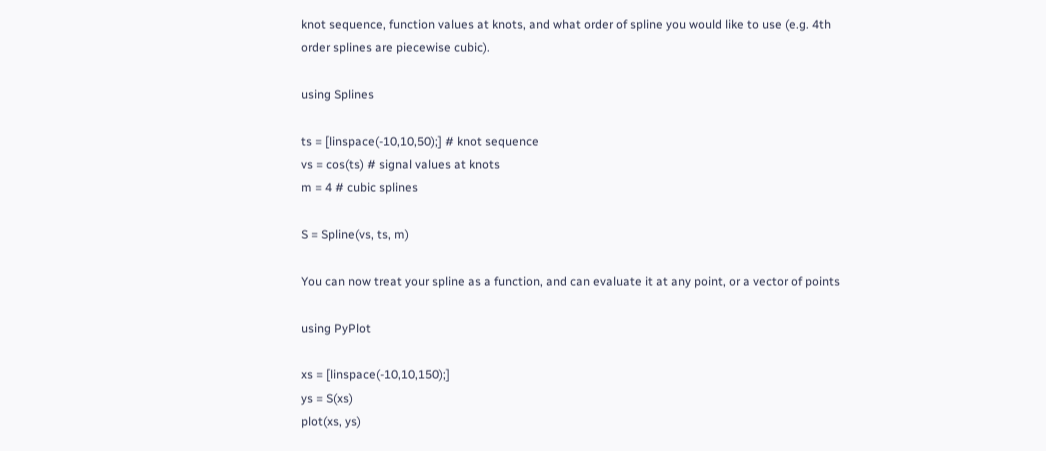knot sequence, function values at knots, and what order of spline you would like to use (e.g. 4th order splines are piecewise cubic).

using Splines

ts = [linspace(-10,10,50);] # knot sequence
vs = cos(ts) # signal values at knots
m = 4 # cubic splines

S = Spline(vs, ts, m)

You can now treat your spline as a function, and can evaluate it at any point, or a vector of points

using PyPlot

xs = [linspace(-10,10,150);]
ys = S(xs)
plot(xs, ys)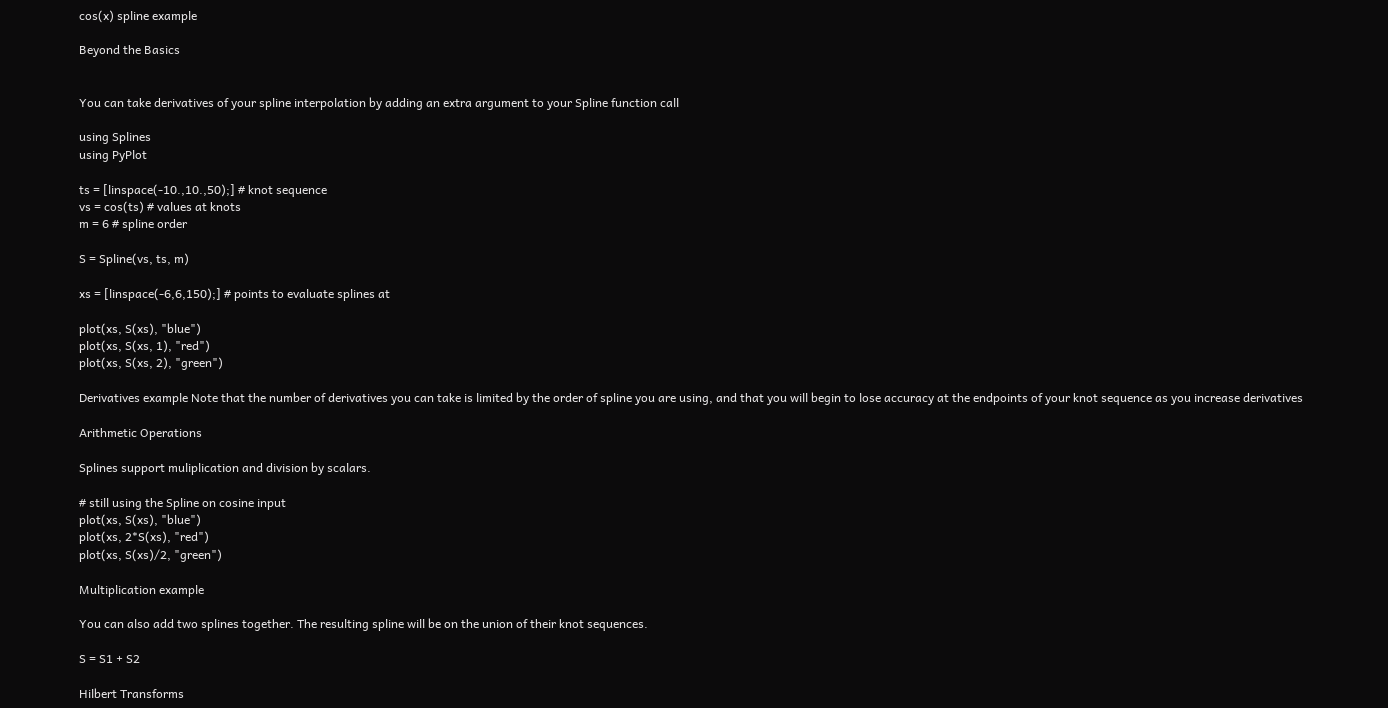cos(x) spline example

Beyond the Basics


You can take derivatives of your spline interpolation by adding an extra argument to your Spline function call

using Splines
using PyPlot

ts = [linspace(-10.,10.,50);] # knot sequence
vs = cos(ts) # values at knots
m = 6 # spline order

S = Spline(vs, ts, m)

xs = [linspace(-6,6,150);] # points to evaluate splines at

plot(xs, S(xs), "blue")
plot(xs, S(xs, 1), "red")
plot(xs, S(xs, 2), "green")

Derivatives example Note that the number of derivatives you can take is limited by the order of spline you are using, and that you will begin to lose accuracy at the endpoints of your knot sequence as you increase derivatives

Arithmetic Operations

Splines support muliplication and division by scalars.

# still using the Spline on cosine input
plot(xs, S(xs), "blue")
plot(xs, 2*S(xs), "red")
plot(xs, S(xs)/2, "green")

Multiplication example

You can also add two splines together. The resulting spline will be on the union of their knot sequences.

S = S1 + S2

Hilbert Transforms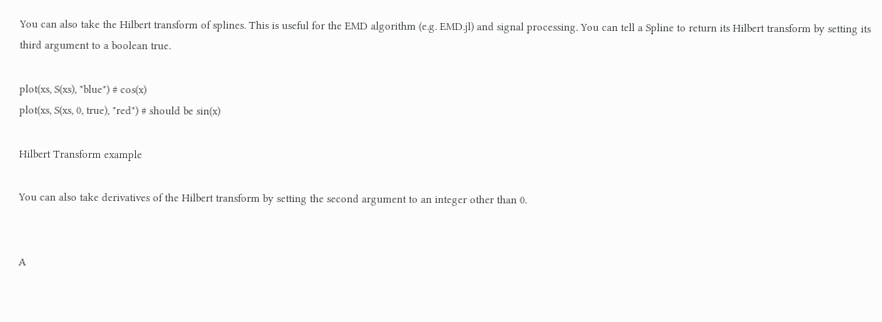You can also take the Hilbert transform of splines. This is useful for the EMD algorithm (e.g. EMD.jl) and signal processing. You can tell a Spline to return its Hilbert transform by setting its third argument to a boolean true.

plot(xs, S(xs), "blue") # cos(x)
plot(xs, S(xs, 0, true), "red") # should be sin(x)

Hilbert Transform example

You can also take derivatives of the Hilbert transform by setting the second argument to an integer other than 0.


A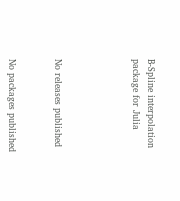B-Spline interpolation package for Julia




No releases published


No packages published